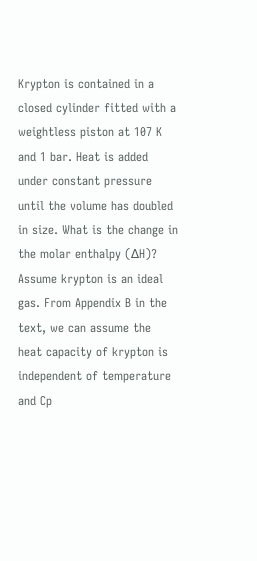Krypton is contained in a closed cylinder fitted with a weightless piston at 107 K and 1 bar. Heat is added under constant pressure until the volume has doubled in size. What is the change in the molar enthalpy (∆H)? Assume krypton is an ideal gas. From Appendix B in the text, we can assume the heat capacity of krypton is independent of temperature and Cp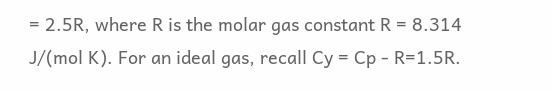= 2.5R, where R is the molar gas constant R = 8.314 J/(mol K). For an ideal gas, recall Cy = Cp - R=1.5R.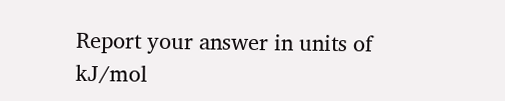Report your answer in units of kJ/mol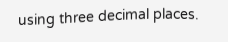using three decimal places.